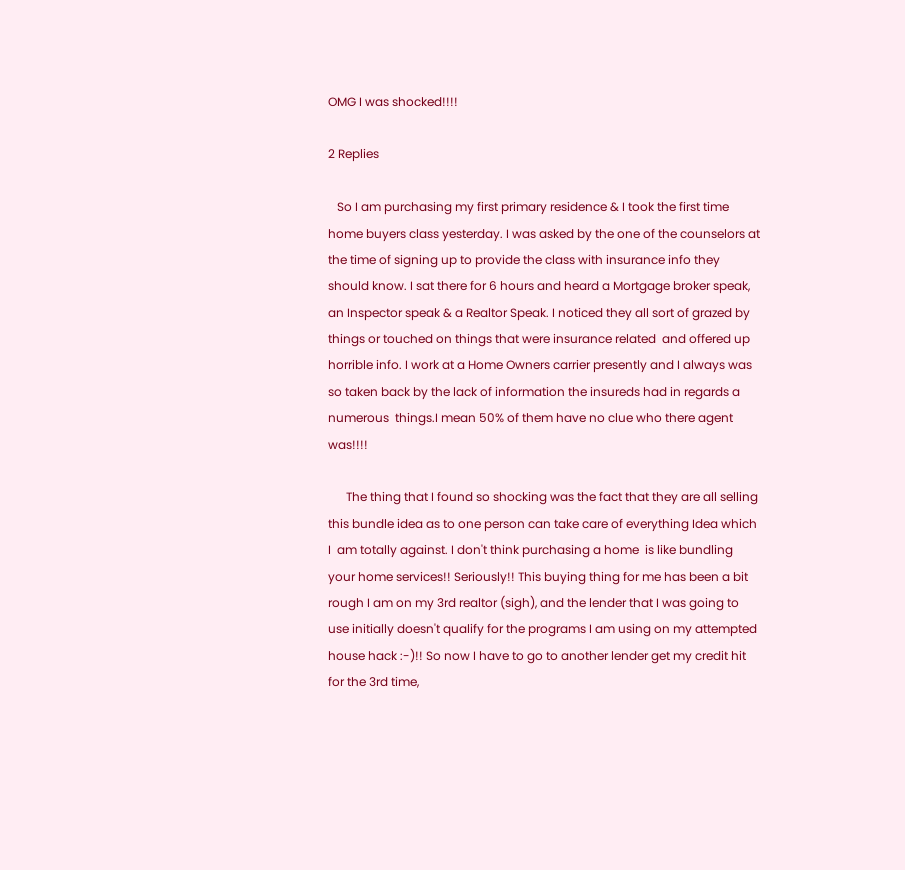OMG I was shocked!!!!

2 Replies

   So I am purchasing my first primary residence & I took the first time home buyers class yesterday. I was asked by the one of the counselors at the time of signing up to provide the class with insurance info they should know. I sat there for 6 hours and heard a Mortgage broker speak, an Inspector speak & a Realtor Speak. I noticed they all sort of grazed by things or touched on things that were insurance related  and offered up horrible info. I work at a Home Owners carrier presently and I always was so taken back by the lack of information the insureds had in regards a numerous  things.I mean 50% of them have no clue who there agent was!!!!

      The thing that I found so shocking was the fact that they are all selling this bundle idea as to one person can take care of everything Idea which I  am totally against. I don't think purchasing a home  is like bundling your home services!! Seriously!! This buying thing for me has been a bit rough I am on my 3rd realtor (sigh), and the lender that I was going to use initially doesn't qualify for the programs I am using on my attempted house hack :-)!! So now I have to go to another lender get my credit hit for the 3rd time,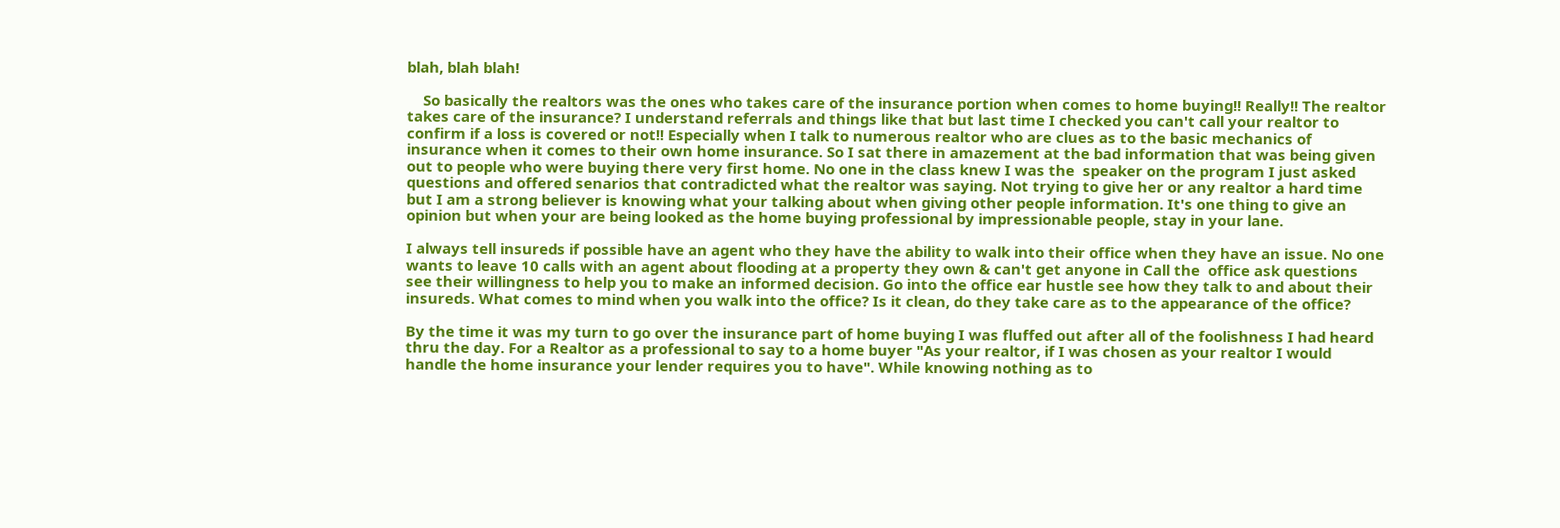blah, blah blah!

    So basically the realtors was the ones who takes care of the insurance portion when comes to home buying!! Really!! The realtor takes care of the insurance? I understand referrals and things like that but last time I checked you can't call your realtor to confirm if a loss is covered or not!! Especially when I talk to numerous realtor who are clues as to the basic mechanics of insurance when it comes to their own home insurance. So I sat there in amazement at the bad information that was being given out to people who were buying there very first home. No one in the class knew I was the  speaker on the program I just asked questions and offered senarios that contradicted what the realtor was saying. Not trying to give her or any realtor a hard time but I am a strong believer is knowing what your talking about when giving other people information. It's one thing to give an opinion but when your are being looked as the home buying professional by impressionable people, stay in your lane.

I always tell insureds if possible have an agent who they have the ability to walk into their office when they have an issue. No one wants to leave 10 calls with an agent about flooding at a property they own & can't get anyone in Call the  office ask questions see their willingness to help you to make an informed decision. Go into the office ear hustle see how they talk to and about their insureds. What comes to mind when you walk into the office? Is it clean, do they take care as to the appearance of the office?

By the time it was my turn to go over the insurance part of home buying I was fluffed out after all of the foolishness I had heard thru the day. For a Realtor as a professional to say to a home buyer "As your realtor, if I was chosen as your realtor I would handle the home insurance your lender requires you to have". While knowing nothing as to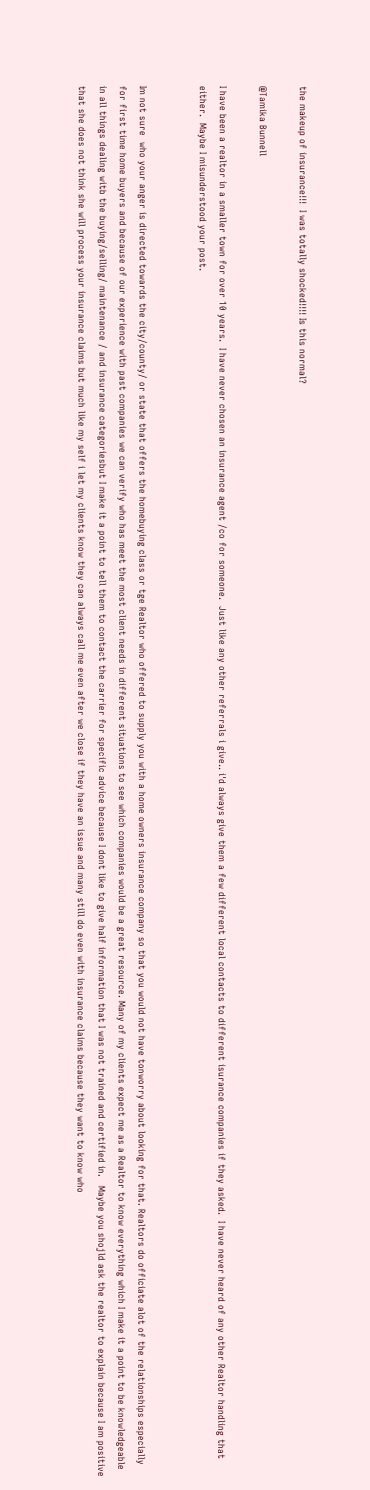the makeup of insurance!!!  I was totally shocked!!!! Is this normal?

@Tamika Bunnell

I have been a realtor in a smaller town for over 10 years.  I have never chosen an insurance agent /co for someone.  Just like any other referrals i give.. i'd always give them a few different local contacts to different isurance companies if they asked.  I have never heard of any other Realtor handling that either.  Maybe I misunderstood your post.


Im not sure  who your anger is directed towards the city/county/ or state that offers the homebuying class or tge Realtor who offered to supply you with a home owners insurance company so that you would not have tonworry about looking for that. Realtors do officiate alot of the relationships especially for first time home buyers and because of our experience with past companies we can verify who has meet the most client needs in different situations to see which companies would be a great resource. Many of my clients expect me as a Realtor to know everything which I make it a point to be knowledgeable in all things dealing witb the buying/selling/ maintenance / and insurance categoriesbut I make it a point to tell them to contact the carrier for specific advice because I dont like to give half information that I was not trained and certified in.   Maybe you shojld ask the realtor to explain because I am positive that she does not think she will process your insurance claims but much like my self i let my clients know they can always call me even after we close if they have an issue and many still do even with insurance claims because they want to know who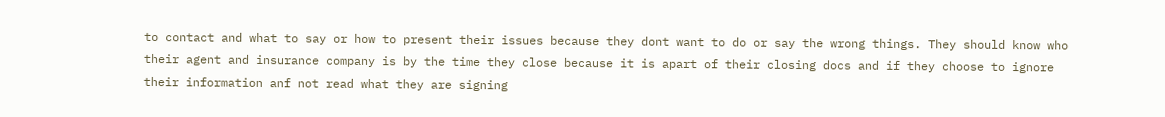to contact and what to say or how to present their issues because they dont want to do or say the wrong things. They should know who their agent and insurance company is by the time they close because it is apart of their closing docs and if they choose to ignore their information anf not read what they are signing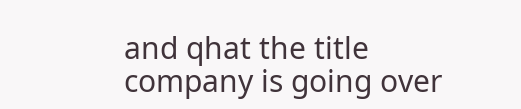and qhat the title company is going over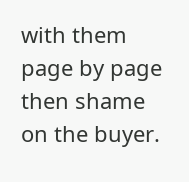with them page by page then shame on the buyer.